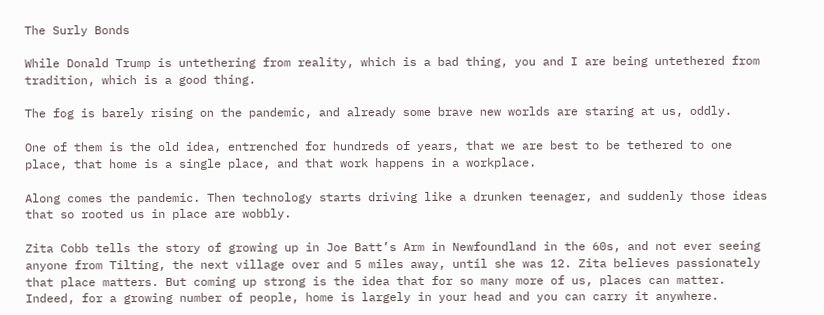The Surly Bonds

While Donald Trump is untethering from reality, which is a bad thing, you and I are being untethered from tradition, which is a good thing.

The fog is barely rising on the pandemic, and already some brave new worlds are staring at us, oddly.

One of them is the old idea, entrenched for hundreds of years, that we are best to be tethered to one place, that home is a single place, and that work happens in a workplace.

Along comes the pandemic. Then technology starts driving like a drunken teenager, and suddenly those ideas that so rooted us in place are wobbly.

Zita Cobb tells the story of growing up in Joe Batt’s Arm in Newfoundland in the 60s, and not ever seeing anyone from Tilting, the next village over and 5 miles away, until she was 12. Zita believes passionately that place matters. But coming up strong is the idea that for so many more of us, places can matter. Indeed, for a growing number of people, home is largely in your head and you can carry it anywhere.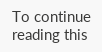To continue reading this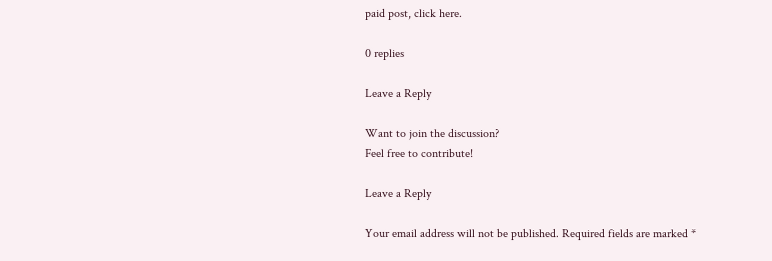paid post, click here.

0 replies

Leave a Reply

Want to join the discussion?
Feel free to contribute!

Leave a Reply

Your email address will not be published. Required fields are marked *